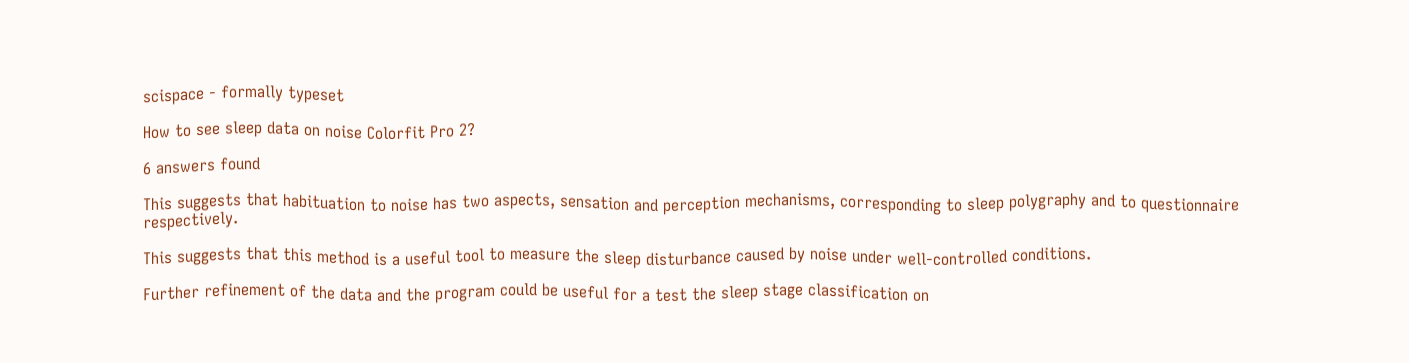scispace - formally typeset

How to see sleep data on noise Colorfit Pro 2?

6 answers found

This suggests that habituation to noise has two aspects, sensation and perception mechanisms, corresponding to sleep polygraphy and to questionnaire respectively.

This suggests that this method is a useful tool to measure the sleep disturbance caused by noise under well-controlled conditions.

Further refinement of the data and the program could be useful for a test the sleep stage classification on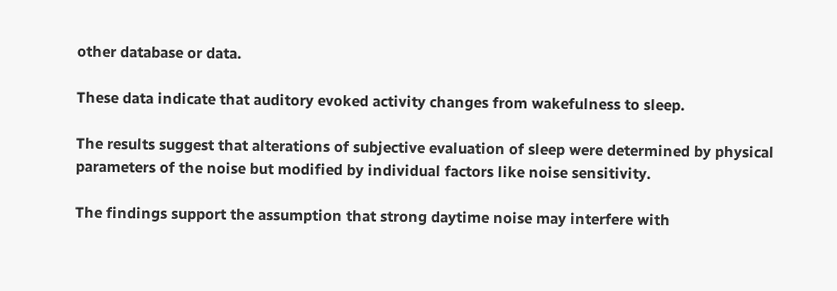other database or data.

These data indicate that auditory evoked activity changes from wakefulness to sleep.

The results suggest that alterations of subjective evaluation of sleep were determined by physical parameters of the noise but modified by individual factors like noise sensitivity.

The findings support the assumption that strong daytime noise may interfere with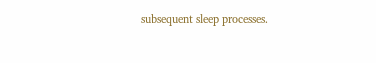subsequent sleep processes.